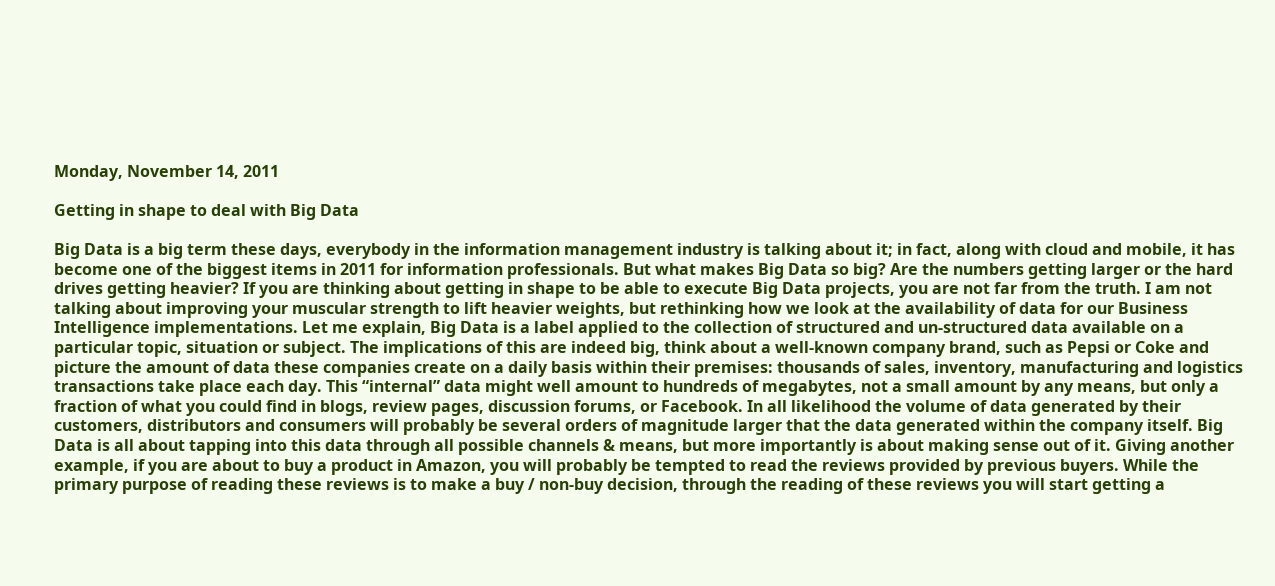Monday, November 14, 2011

Getting in shape to deal with Big Data

Big Data is a big term these days, everybody in the information management industry is talking about it; in fact, along with cloud and mobile, it has become one of the biggest items in 2011 for information professionals. But what makes Big Data so big? Are the numbers getting larger or the hard drives getting heavier? If you are thinking about getting in shape to be able to execute Big Data projects, you are not far from the truth. I am not talking about improving your muscular strength to lift heavier weights, but rethinking how we look at the availability of data for our Business Intelligence implementations. Let me explain, Big Data is a label applied to the collection of structured and un-structured data available on a particular topic, situation or subject. The implications of this are indeed big, think about a well-known company brand, such as Pepsi or Coke and picture the amount of data these companies create on a daily basis within their premises: thousands of sales, inventory, manufacturing and logistics transactions take place each day. This “internal” data might well amount to hundreds of megabytes, not a small amount by any means, but only a fraction of what you could find in blogs, review pages, discussion forums, or Facebook. In all likelihood the volume of data generated by their customers, distributors and consumers will probably be several orders of magnitude larger that the data generated within the company itself. Big Data is all about tapping into this data through all possible channels & means, but more importantly is about making sense out of it. Giving another example, if you are about to buy a product in Amazon, you will probably be tempted to read the reviews provided by previous buyers. While the primary purpose of reading these reviews is to make a buy / non-buy decision, through the reading of these reviews you will start getting a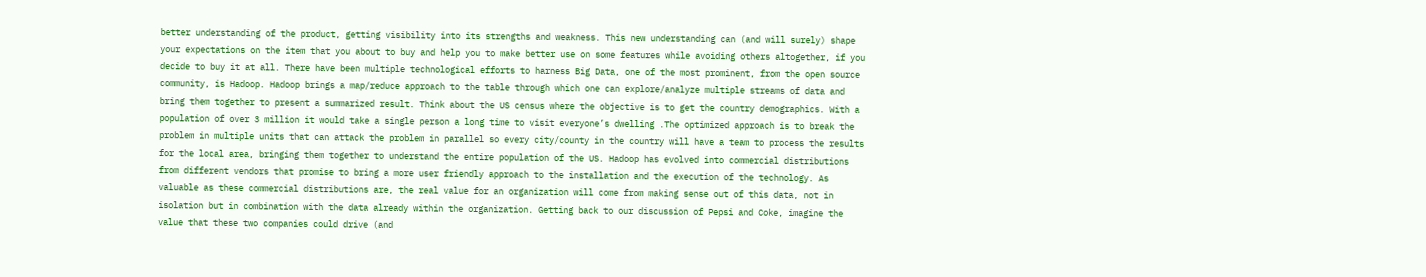better understanding of the product, getting visibility into its strengths and weakness. This new understanding can (and will surely) shape your expectations on the item that you about to buy and help you to make better use on some features while avoiding others altogether, if you decide to buy it at all. There have been multiple technological efforts to harness Big Data, one of the most prominent, from the open source community, is Hadoop. Hadoop brings a map/reduce approach to the table through which one can explore/analyze multiple streams of data and bring them together to present a summarized result. Think about the US census where the objective is to get the country demographics. With a population of over 3 million it would take a single person a long time to visit everyone’s dwelling .The optimized approach is to break the problem in multiple units that can attack the problem in parallel so every city/county in the country will have a team to process the results for the local area, bringing them together to understand the entire population of the US. Hadoop has evolved into commercial distributions from different vendors that promise to bring a more user friendly approach to the installation and the execution of the technology. As valuable as these commercial distributions are, the real value for an organization will come from making sense out of this data, not in isolation but in combination with the data already within the organization. Getting back to our discussion of Pepsi and Coke, imagine the value that these two companies could drive (and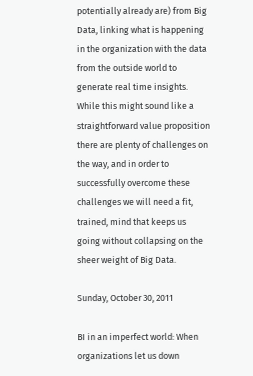potentially already are) from Big Data, linking what is happening in the organization with the data from the outside world to generate real time insights. While this might sound like a straightforward value proposition there are plenty of challenges on the way, and in order to successfully overcome these challenges we will need a fit, trained, mind that keeps us going without collapsing on the sheer weight of Big Data.

Sunday, October 30, 2011

BI in an imperfect world: When organizations let us down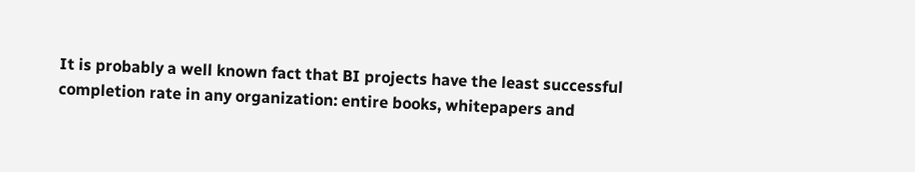It is probably a well known fact that BI projects have the least successful completion rate in any organization: entire books, whitepapers and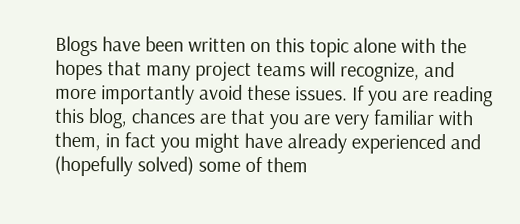Blogs have been written on this topic alone with the hopes that many project teams will recognize, and more importantly avoid these issues. If you are reading this blog, chances are that you are very familiar with them, in fact you might have already experienced and (hopefully solved) some of them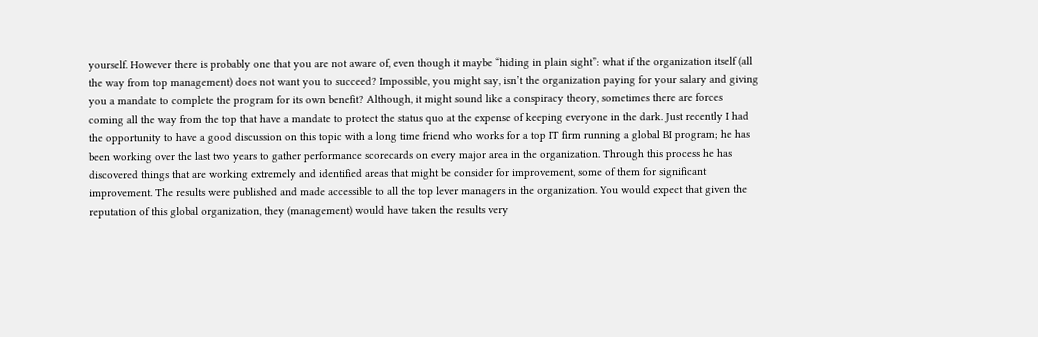yourself. However there is probably one that you are not aware of, even though it maybe “hiding in plain sight”: what if the organization itself (all the way from top management) does not want you to succeed? Impossible, you might say, isn’t the organization paying for your salary and giving you a mandate to complete the program for its own benefit? Although, it might sound like a conspiracy theory, sometimes there are forces coming all the way from the top that have a mandate to protect the status quo at the expense of keeping everyone in the dark. Just recently I had the opportunity to have a good discussion on this topic with a long time friend who works for a top IT firm running a global BI program; he has been working over the last two years to gather performance scorecards on every major area in the organization. Through this process he has discovered things that are working extremely and identified areas that might be consider for improvement, some of them for significant improvement. The results were published and made accessible to all the top lever managers in the organization. You would expect that given the reputation of this global organization, they (management) would have taken the results very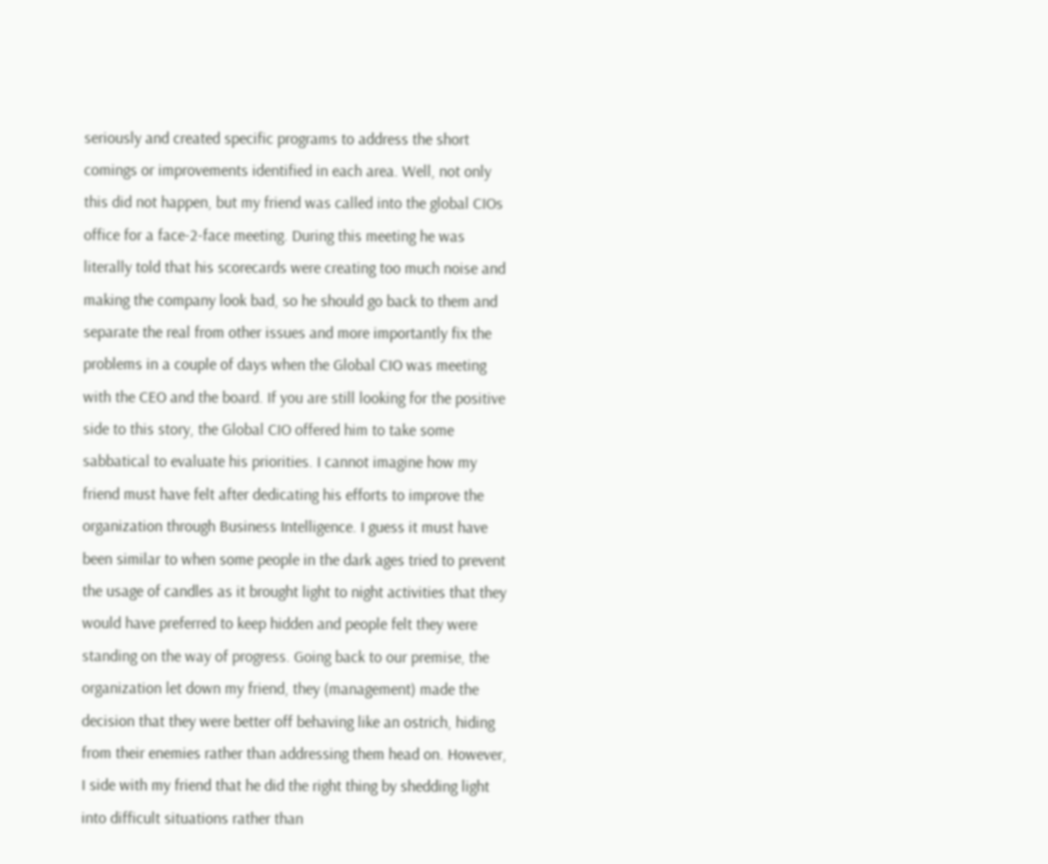seriously and created specific programs to address the short comings or improvements identified in each area. Well, not only this did not happen, but my friend was called into the global CIOs office for a face-2-face meeting. During this meeting he was literally told that his scorecards were creating too much noise and making the company look bad, so he should go back to them and separate the real from other issues and more importantly fix the problems in a couple of days when the Global CIO was meeting with the CEO and the board. If you are still looking for the positive side to this story, the Global CIO offered him to take some sabbatical to evaluate his priorities. I cannot imagine how my friend must have felt after dedicating his efforts to improve the organization through Business Intelligence. I guess it must have been similar to when some people in the dark ages tried to prevent the usage of candles as it brought light to night activities that they would have preferred to keep hidden and people felt they were standing on the way of progress. Going back to our premise, the organization let down my friend, they (management) made the decision that they were better off behaving like an ostrich, hiding from their enemies rather than addressing them head on. However, I side with my friend that he did the right thing by shedding light into difficult situations rather than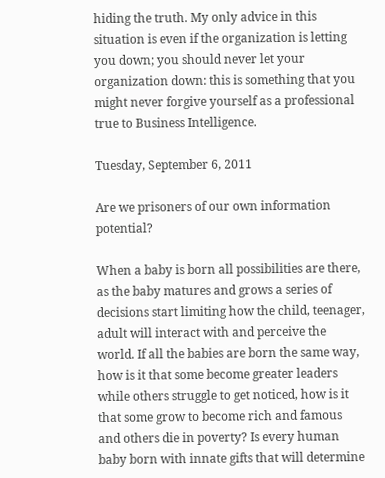hiding the truth. My only advice in this situation is even if the organization is letting you down; you should never let your organization down: this is something that you might never forgive yourself as a professional true to Business Intelligence.

Tuesday, September 6, 2011

Are we prisoners of our own information potential?

When a baby is born all possibilities are there, as the baby matures and grows a series of decisions start limiting how the child, teenager, adult will interact with and perceive the world. If all the babies are born the same way, how is it that some become greater leaders while others struggle to get noticed, how is it that some grow to become rich and famous and others die in poverty? Is every human baby born with innate gifts that will determine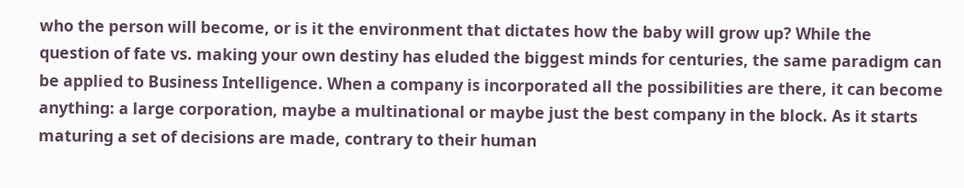who the person will become, or is it the environment that dictates how the baby will grow up? While the question of fate vs. making your own destiny has eluded the biggest minds for centuries, the same paradigm can be applied to Business Intelligence. When a company is incorporated all the possibilities are there, it can become anything: a large corporation, maybe a multinational or maybe just the best company in the block. As it starts maturing a set of decisions are made, contrary to their human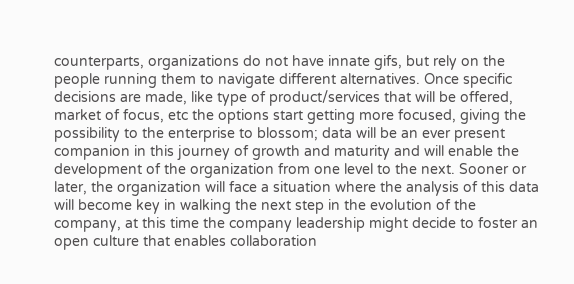counterparts, organizations do not have innate gifs, but rely on the people running them to navigate different alternatives. Once specific decisions are made, like type of product/services that will be offered, market of focus, etc the options start getting more focused, giving the possibility to the enterprise to blossom; data will be an ever present companion in this journey of growth and maturity and will enable the development of the organization from one level to the next. Sooner or later, the organization will face a situation where the analysis of this data will become key in walking the next step in the evolution of the company, at this time the company leadership might decide to foster an open culture that enables collaboration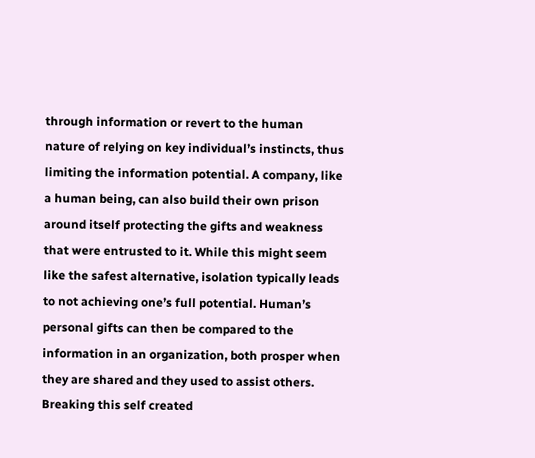through information or revert to the human nature of relying on key individual’s instincts, thus limiting the information potential. A company, like a human being, can also build their own prison around itself protecting the gifts and weakness that were entrusted to it. While this might seem like the safest alternative, isolation typically leads to not achieving one’s full potential. Human’s personal gifts can then be compared to the information in an organization, both prosper when they are shared and they used to assist others. Breaking this self created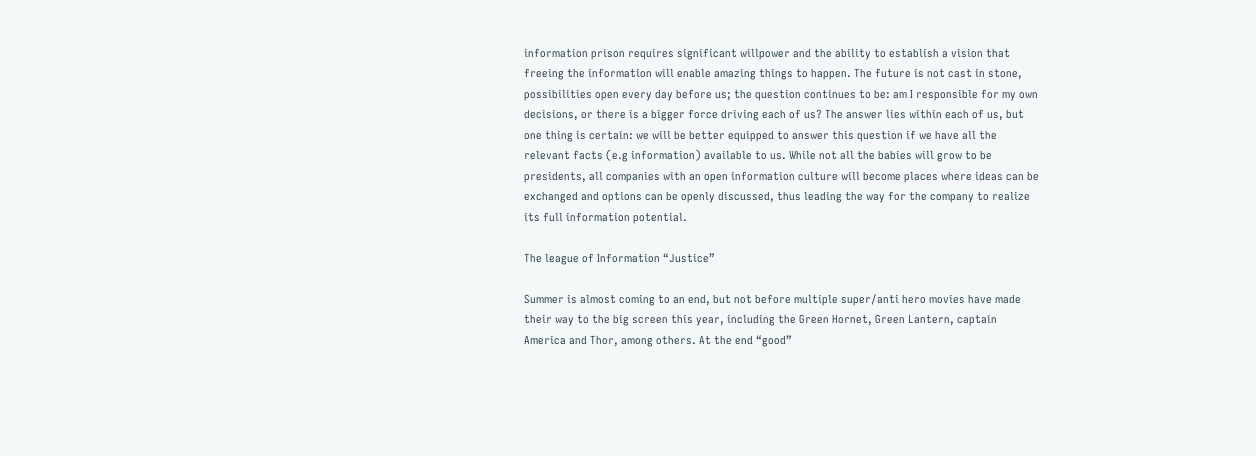information prison requires significant willpower and the ability to establish a vision that freeing the information will enable amazing things to happen. The future is not cast in stone, possibilities open every day before us; the question continues to be: am I responsible for my own decisions, or there is a bigger force driving each of us? The answer lies within each of us, but one thing is certain: we will be better equipped to answer this question if we have all the relevant facts (e.g information) available to us. While not all the babies will grow to be presidents, all companies with an open information culture will become places where ideas can be exchanged and options can be openly discussed, thus leading the way for the company to realize its full information potential.

The league of Information “Justice”

Summer is almost coming to an end, but not before multiple super/anti hero movies have made their way to the big screen this year, including the Green Hornet, Green Lantern, captain America and Thor, among others. At the end “good”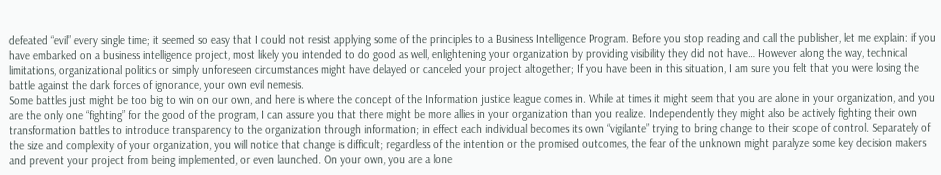defeated “evil” every single time; it seemed so easy that I could not resist applying some of the principles to a Business Intelligence Program. Before you stop reading and call the publisher, let me explain: if you have embarked on a business intelligence project, most likely you intended to do good as well, enlightening your organization by providing visibility they did not have… However along the way, technical limitations, organizational politics or simply unforeseen circumstances might have delayed or canceled your project altogether; If you have been in this situation, I am sure you felt that you were losing the battle against the dark forces of ignorance, your own evil nemesis.
Some battles just might be too big to win on our own, and here is where the concept of the Information justice league comes in. While at times it might seem that you are alone in your organization, and you are the only one “fighting” for the good of the program, I can assure you that there might be more allies in your organization than you realize. Independently they might also be actively fighting their own transformation battles to introduce transparency to the organization through information; in effect each individual becomes its own “vigilante” trying to bring change to their scope of control. Separately of the size and complexity of your organization, you will notice that change is difficult; regardless of the intention or the promised outcomes, the fear of the unknown might paralyze some key decision makers and prevent your project from being implemented, or even launched. On your own, you are a lone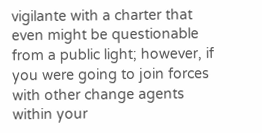vigilante with a charter that even might be questionable from a public light; however, if you were going to join forces with other change agents within your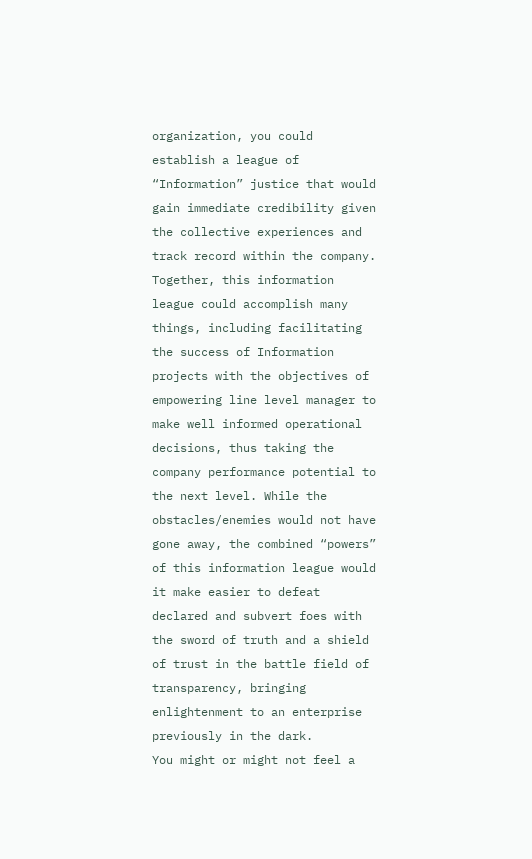organization, you could establish a league of “Information” justice that would gain immediate credibility given the collective experiences and track record within the company.
Together, this information league could accomplish many things, including facilitating the success of Information projects with the objectives of empowering line level manager to make well informed operational decisions, thus taking the company performance potential to the next level. While the obstacles/enemies would not have gone away, the combined “powers” of this information league would it make easier to defeat declared and subvert foes with the sword of truth and a shield of trust in the battle field of transparency, bringing enlightenment to an enterprise previously in the dark.
You might or might not feel a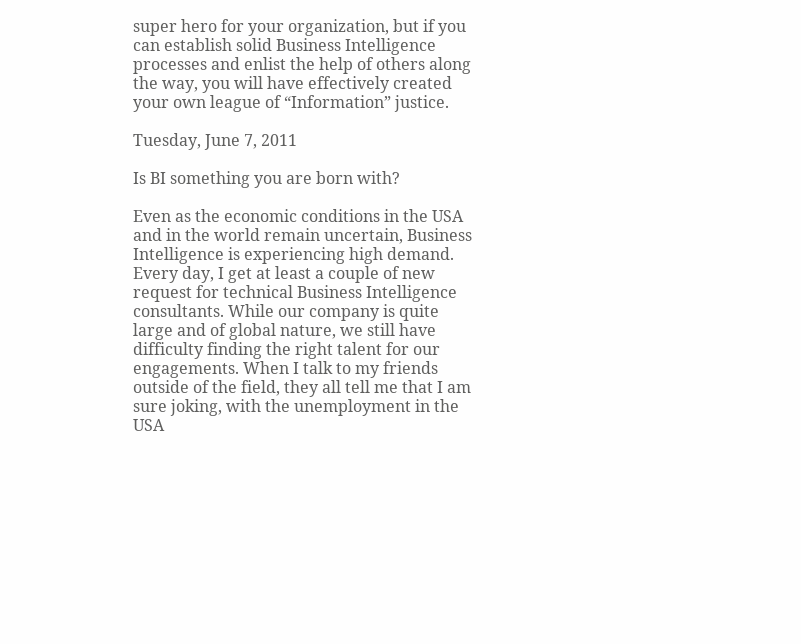super hero for your organization, but if you can establish solid Business Intelligence processes and enlist the help of others along the way, you will have effectively created your own league of “Information” justice.

Tuesday, June 7, 2011

Is BI something you are born with?

Even as the economic conditions in the USA and in the world remain uncertain, Business Intelligence is experiencing high demand. Every day, I get at least a couple of new request for technical Business Intelligence consultants. While our company is quite large and of global nature, we still have difficulty finding the right talent for our engagements. When I talk to my friends outside of the field, they all tell me that I am sure joking, with the unemployment in the USA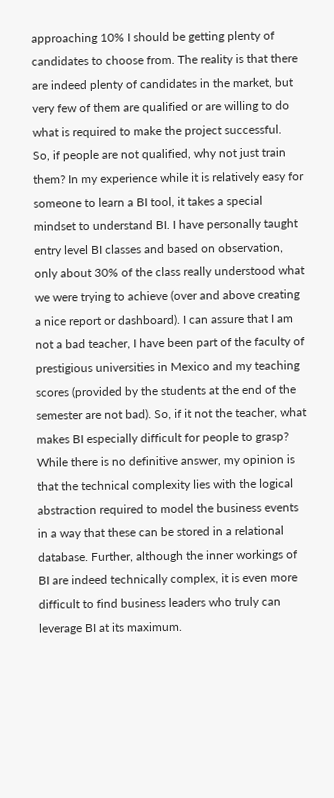approaching 10% I should be getting plenty of candidates to choose from. The reality is that there are indeed plenty of candidates in the market, but very few of them are qualified or are willing to do what is required to make the project successful.
So, if people are not qualified, why not just train them? In my experience while it is relatively easy for someone to learn a BI tool, it takes a special mindset to understand BI. I have personally taught entry level BI classes and based on observation, only about 30% of the class really understood what we were trying to achieve (over and above creating a nice report or dashboard). I can assure that I am not a bad teacher, I have been part of the faculty of prestigious universities in Mexico and my teaching scores (provided by the students at the end of the semester are not bad). So, if it not the teacher, what makes BI especially difficult for people to grasp?
While there is no definitive answer, my opinion is that the technical complexity lies with the logical abstraction required to model the business events in a way that these can be stored in a relational database. Further, although the inner workings of BI are indeed technically complex, it is even more difficult to find business leaders who truly can leverage BI at its maximum.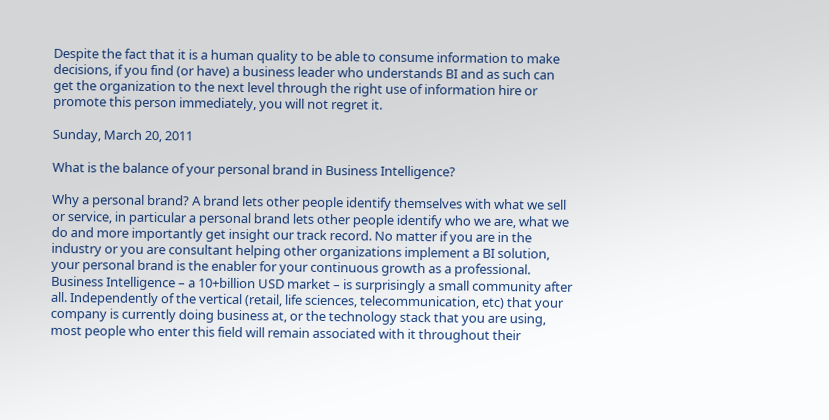Despite the fact that it is a human quality to be able to consume information to make decisions, if you find (or have) a business leader who understands BI and as such can get the organization to the next level through the right use of information hire or promote this person immediately, you will not regret it.

Sunday, March 20, 2011

What is the balance of your personal brand in Business Intelligence?

Why a personal brand? A brand lets other people identify themselves with what we sell or service, in particular a personal brand lets other people identify who we are, what we do and more importantly get insight our track record. No matter if you are in the industry or you are consultant helping other organizations implement a BI solution, your personal brand is the enabler for your continuous growth as a professional. Business Intelligence – a 10+billion USD market – is surprisingly a small community after all. Independently of the vertical (retail, life sciences, telecommunication, etc) that your company is currently doing business at, or the technology stack that you are using, most people who enter this field will remain associated with it throughout their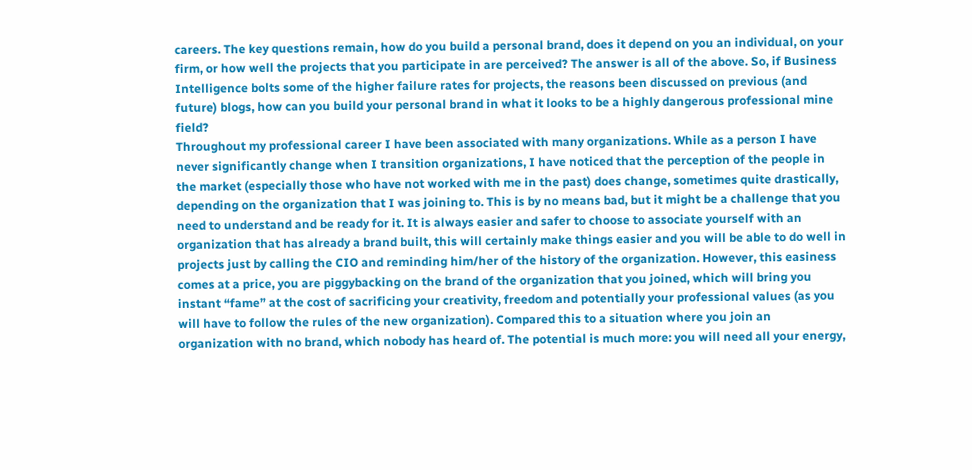careers. The key questions remain, how do you build a personal brand, does it depend on you an individual, on your firm, or how well the projects that you participate in are perceived? The answer is all of the above. So, if Business Intelligence bolts some of the higher failure rates for projects, the reasons been discussed on previous (and future) blogs, how can you build your personal brand in what it looks to be a highly dangerous professional mine field?
Throughout my professional career I have been associated with many organizations. While as a person I have never significantly change when I transition organizations, I have noticed that the perception of the people in the market (especially those who have not worked with me in the past) does change, sometimes quite drastically, depending on the organization that I was joining to. This is by no means bad, but it might be a challenge that you need to understand and be ready for it. It is always easier and safer to choose to associate yourself with an organization that has already a brand built, this will certainly make things easier and you will be able to do well in projects just by calling the CIO and reminding him/her of the history of the organization. However, this easiness comes at a price, you are piggybacking on the brand of the organization that you joined, which will bring you instant “fame” at the cost of sacrificing your creativity, freedom and potentially your professional values (as you will have to follow the rules of the new organization). Compared this to a situation where you join an organization with no brand, which nobody has heard of. The potential is much more: you will need all your energy,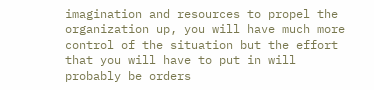imagination and resources to propel the organization up, you will have much more control of the situation but the effort that you will have to put in will probably be orders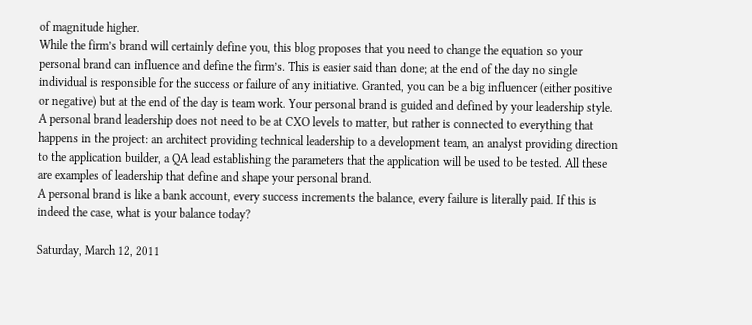of magnitude higher.
While the firm’s brand will certainly define you, this blog proposes that you need to change the equation so your personal brand can influence and define the firm’s. This is easier said than done; at the end of the day no single individual is responsible for the success or failure of any initiative. Granted, you can be a big influencer (either positive or negative) but at the end of the day is team work. Your personal brand is guided and defined by your leadership style. A personal brand leadership does not need to be at CXO levels to matter, but rather is connected to everything that happens in the project: an architect providing technical leadership to a development team, an analyst providing direction to the application builder, a QA lead establishing the parameters that the application will be used to be tested. All these are examples of leadership that define and shape your personal brand.
A personal brand is like a bank account, every success increments the balance, every failure is literally paid. If this is indeed the case, what is your balance today?

Saturday, March 12, 2011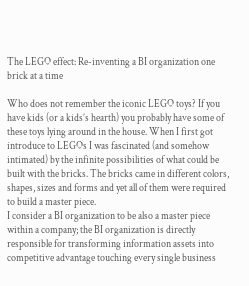The LEGO effect: Re-inventing a BI organization one brick at a time

Who does not remember the iconic LEGO toys? If you have kids (or a kids’s hearth) you probably have some of these toys lying around in the house. When I first got introduce to LEGOs I was fascinated (and somehow intimated) by the infinite possibilities of what could be built with the bricks. The bricks came in different colors, shapes, sizes and forms and yet all of them were required to build a master piece.
I consider a BI organization to be also a master piece within a company; the BI organization is directly responsible for transforming information assets into competitive advantage touching every single business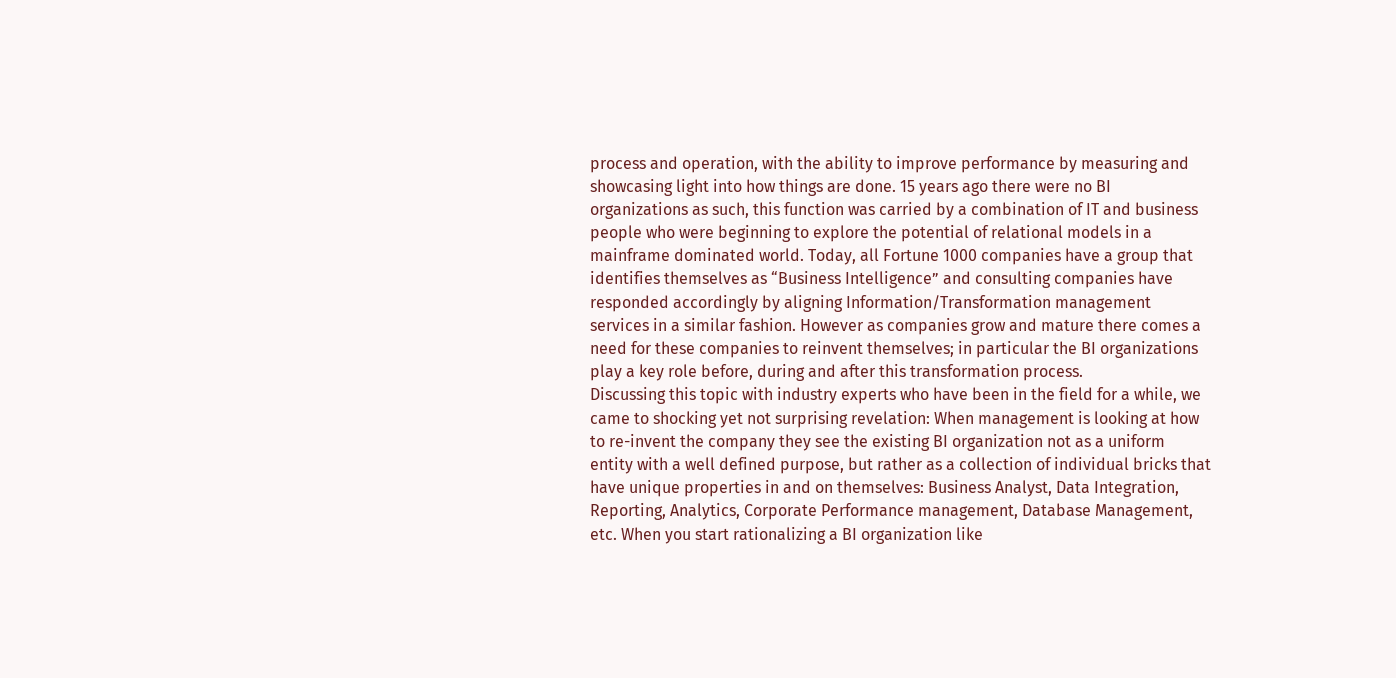process and operation, with the ability to improve performance by measuring and showcasing light into how things are done. 15 years ago there were no BI organizations as such, this function was carried by a combination of IT and business people who were beginning to explore the potential of relational models in a mainframe dominated world. Today, all Fortune 1000 companies have a group that identifies themselves as “Business Intelligence” and consulting companies have responded accordingly by aligning Information/Transformation management services in a similar fashion. However as companies grow and mature there comes a need for these companies to reinvent themselves; in particular the BI organizations play a key role before, during and after this transformation process.
Discussing this topic with industry experts who have been in the field for a while, we came to shocking yet not surprising revelation: When management is looking at how to re-invent the company they see the existing BI organization not as a uniform entity with a well defined purpose, but rather as a collection of individual bricks that have unique properties in and on themselves: Business Analyst, Data Integration, Reporting, Analytics, Corporate Performance management, Database Management, etc. When you start rationalizing a BI organization like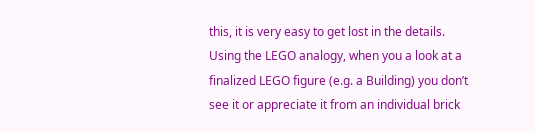this, it is very easy to get lost in the details. Using the LEGO analogy, when you a look at a finalized LEGO figure (e.g. a Building) you don’t see it or appreciate it from an individual brick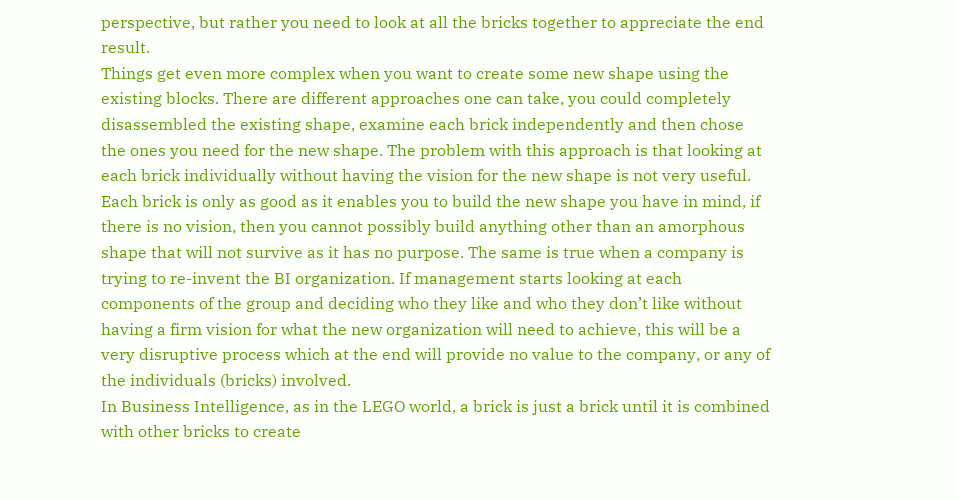perspective, but rather you need to look at all the bricks together to appreciate the end result.
Things get even more complex when you want to create some new shape using the existing blocks. There are different approaches one can take, you could completely disassembled the existing shape, examine each brick independently and then chose the ones you need for the new shape. The problem with this approach is that looking at each brick individually without having the vision for the new shape is not very useful. Each brick is only as good as it enables you to build the new shape you have in mind, if there is no vision, then you cannot possibly build anything other than an amorphous shape that will not survive as it has no purpose. The same is true when a company is trying to re-invent the BI organization. If management starts looking at each components of the group and deciding who they like and who they don’t like without having a firm vision for what the new organization will need to achieve, this will be a very disruptive process which at the end will provide no value to the company, or any of the individuals (bricks) involved.
In Business Intelligence, as in the LEGO world, a brick is just a brick until it is combined with other bricks to create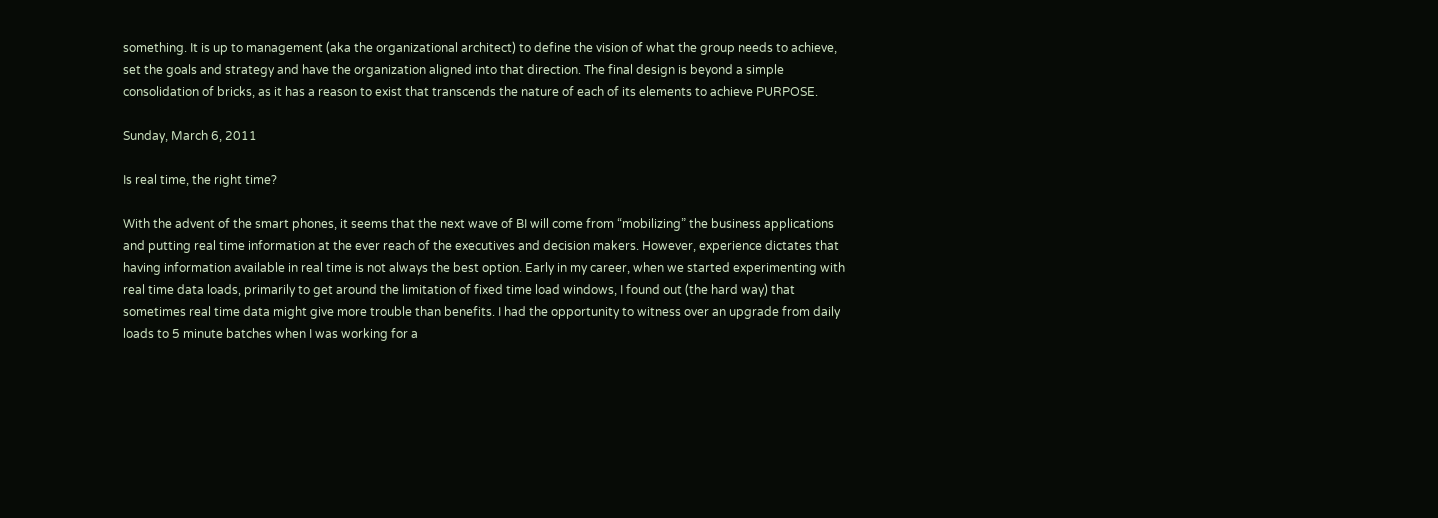something. It is up to management (aka the organizational architect) to define the vision of what the group needs to achieve, set the goals and strategy and have the organization aligned into that direction. The final design is beyond a simple consolidation of bricks, as it has a reason to exist that transcends the nature of each of its elements to achieve PURPOSE.

Sunday, March 6, 2011

Is real time, the right time?

With the advent of the smart phones, it seems that the next wave of BI will come from “mobilizing” the business applications and putting real time information at the ever reach of the executives and decision makers. However, experience dictates that having information available in real time is not always the best option. Early in my career, when we started experimenting with real time data loads, primarily to get around the limitation of fixed time load windows, I found out (the hard way) that sometimes real time data might give more trouble than benefits. I had the opportunity to witness over an upgrade from daily loads to 5 minute batches when I was working for a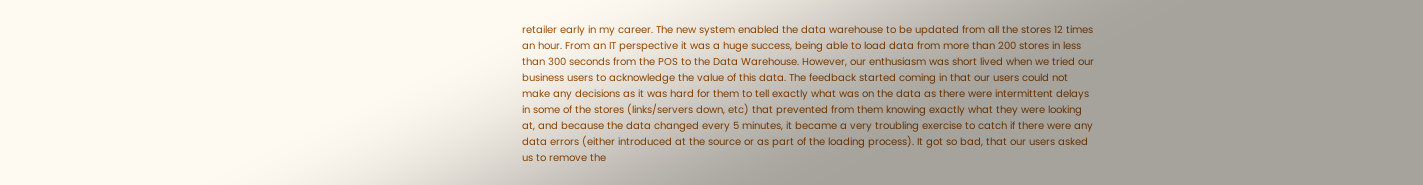retailer early in my career. The new system enabled the data warehouse to be updated from all the stores 12 times an hour. From an IT perspective it was a huge success, being able to load data from more than 200 stores in less than 300 seconds from the POS to the Data Warehouse. However, our enthusiasm was short lived when we tried our business users to acknowledge the value of this data. The feedback started coming in that our users could not make any decisions as it was hard for them to tell exactly what was on the data as there were intermittent delays in some of the stores (links/servers down, etc) that prevented from them knowing exactly what they were looking at, and because the data changed every 5 minutes, it became a very troubling exercise to catch if there were any data errors (either introduced at the source or as part of the loading process). It got so bad, that our users asked us to remove the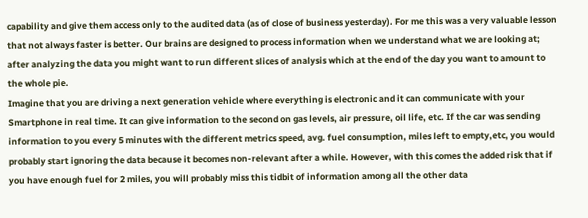capability and give them access only to the audited data (as of close of business yesterday). For me this was a very valuable lesson that not always faster is better. Our brains are designed to process information when we understand what we are looking at; after analyzing the data you might want to run different slices of analysis which at the end of the day you want to amount to the whole pie.
Imagine that you are driving a next generation vehicle where everything is electronic and it can communicate with your Smartphone in real time. It can give information to the second on gas levels, air pressure, oil life, etc. If the car was sending information to you every 5 minutes with the different metrics speed, avg. fuel consumption, miles left to empty,etc, you would probably start ignoring the data because it becomes non-relevant after a while. However, with this comes the added risk that if you have enough fuel for 2 miles, you will probably miss this tidbit of information among all the other data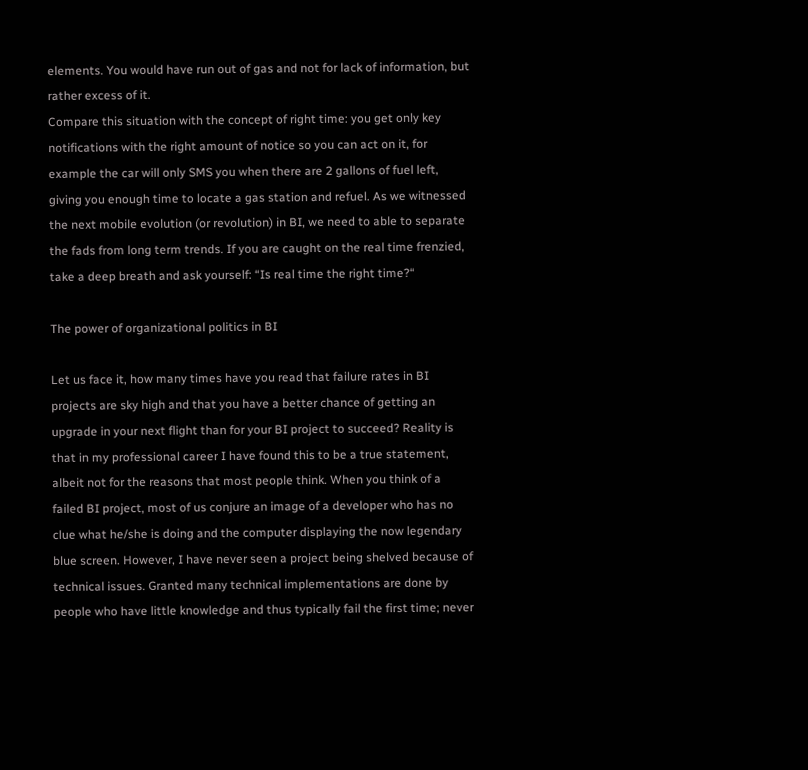elements. You would have run out of gas and not for lack of information, but rather excess of it.
Compare this situation with the concept of right time: you get only key notifications with the right amount of notice so you can act on it, for example the car will only SMS you when there are 2 gallons of fuel left, giving you enough time to locate a gas station and refuel. As we witnessed the next mobile evolution (or revolution) in BI, we need to able to separate the fads from long term trends. If you are caught on the real time frenzied, take a deep breath and ask yourself: “Is real time the right time?“

The power of organizational politics in BI

Let us face it, how many times have you read that failure rates in BI projects are sky high and that you have a better chance of getting an upgrade in your next flight than for your BI project to succeed? Reality is that in my professional career I have found this to be a true statement, albeit not for the reasons that most people think. When you think of a failed BI project, most of us conjure an image of a developer who has no clue what he/she is doing and the computer displaying the now legendary blue screen. However, I have never seen a project being shelved because of technical issues. Granted many technical implementations are done by people who have little knowledge and thus typically fail the first time; never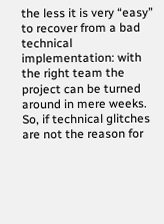the less it is very “easy” to recover from a bad technical implementation: with the right team the project can be turned around in mere weeks. So, if technical glitches are not the reason for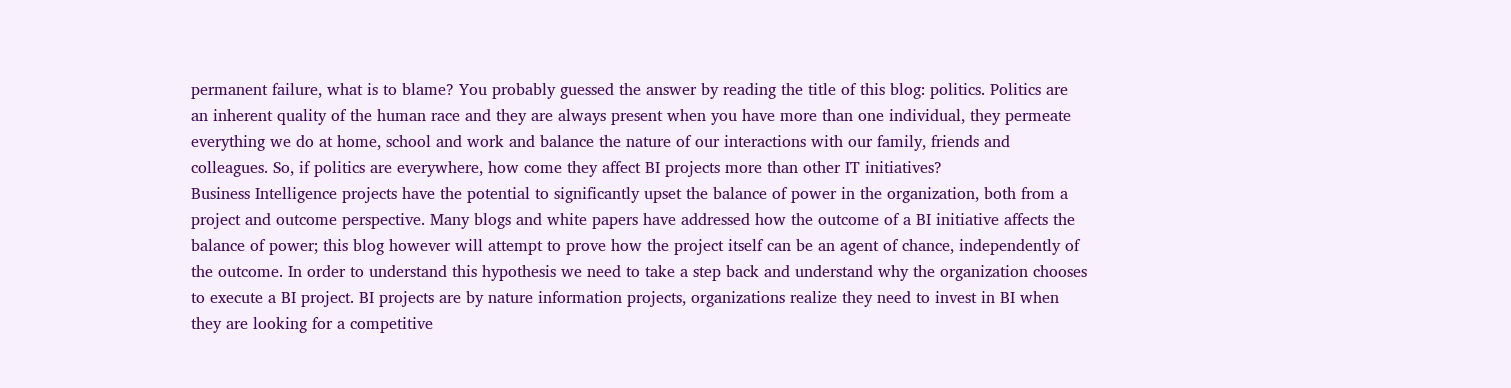permanent failure, what is to blame? You probably guessed the answer by reading the title of this blog: politics. Politics are an inherent quality of the human race and they are always present when you have more than one individual, they permeate everything we do at home, school and work and balance the nature of our interactions with our family, friends and colleagues. So, if politics are everywhere, how come they affect BI projects more than other IT initiatives?
Business Intelligence projects have the potential to significantly upset the balance of power in the organization, both from a project and outcome perspective. Many blogs and white papers have addressed how the outcome of a BI initiative affects the balance of power; this blog however will attempt to prove how the project itself can be an agent of chance, independently of the outcome. In order to understand this hypothesis we need to take a step back and understand why the organization chooses to execute a BI project. BI projects are by nature information projects, organizations realize they need to invest in BI when they are looking for a competitive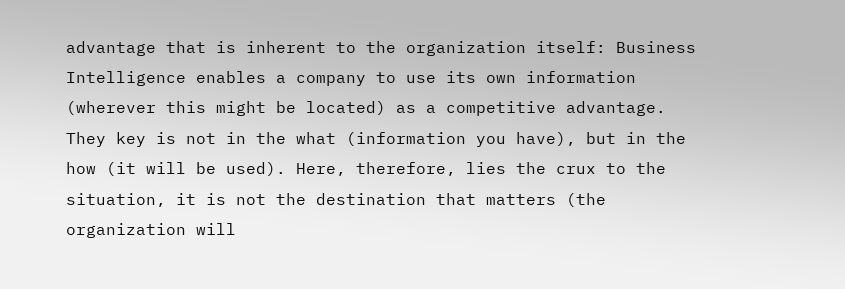advantage that is inherent to the organization itself: Business Intelligence enables a company to use its own information (wherever this might be located) as a competitive advantage. They key is not in the what (information you have), but in the how (it will be used). Here, therefore, lies the crux to the situation, it is not the destination that matters (the organization will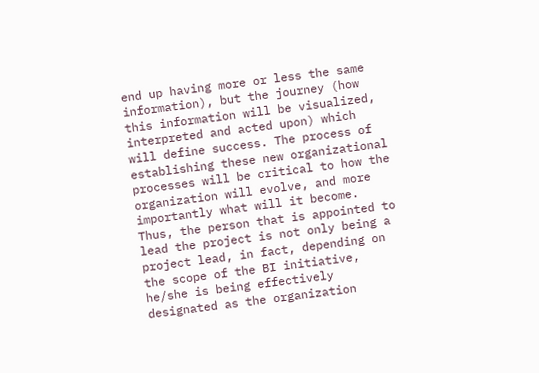end up having more or less the same information), but the journey (how this information will be visualized, interpreted and acted upon) which will define success. The process of establishing these new organizational processes will be critical to how the organization will evolve, and more importantly what will it become. Thus, the person that is appointed to lead the project is not only being a project lead, in fact, depending on the scope of the BI initiative, he/she is being effectively designated as the organization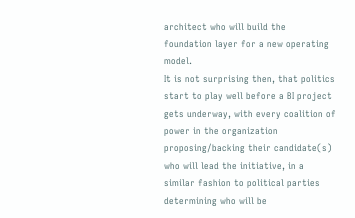architect who will build the foundation layer for a new operating model.
It is not surprising then, that politics start to play well before a BI project gets underway, with every coalition of power in the organization proposing/backing their candidate(s) who will lead the initiative, in a similar fashion to political parties determining who will be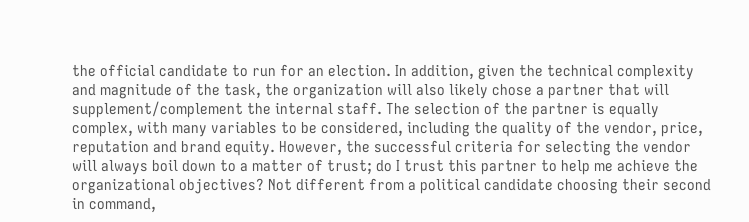the official candidate to run for an election. In addition, given the technical complexity and magnitude of the task, the organization will also likely chose a partner that will supplement/complement the internal staff. The selection of the partner is equally complex, with many variables to be considered, including the quality of the vendor, price, reputation and brand equity. However, the successful criteria for selecting the vendor will always boil down to a matter of trust; do I trust this partner to help me achieve the organizational objectives? Not different from a political candidate choosing their second in command,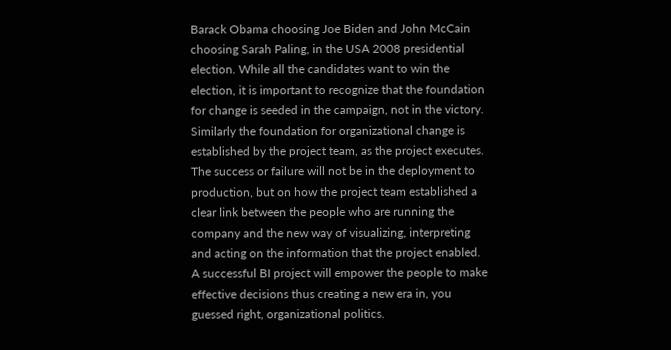Barack Obama choosing Joe Biden and John McCain choosing Sarah Paling, in the USA 2008 presidential election. While all the candidates want to win the election, it is important to recognize that the foundation for change is seeded in the campaign, not in the victory. Similarly the foundation for organizational change is established by the project team, as the project executes. The success or failure will not be in the deployment to production, but on how the project team established a clear link between the people who are running the company and the new way of visualizing, interpreting and acting on the information that the project enabled. A successful BI project will empower the people to make effective decisions thus creating a new era in, you guessed right, organizational politics.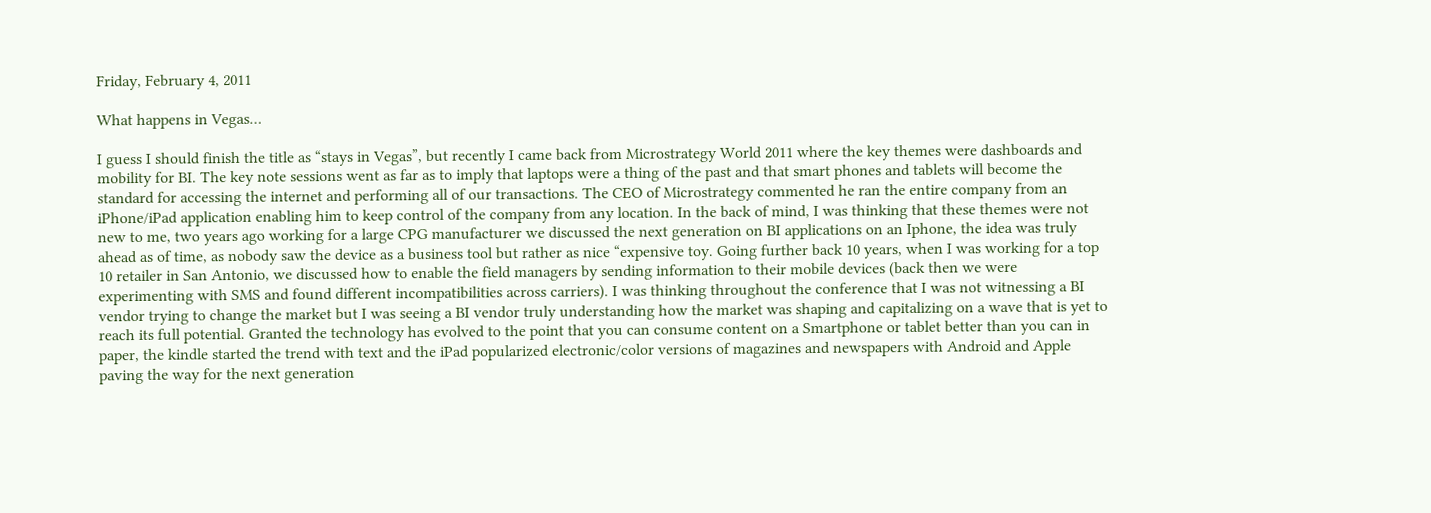Friday, February 4, 2011

What happens in Vegas…

I guess I should finish the title as “stays in Vegas”, but recently I came back from Microstrategy World 2011 where the key themes were dashboards and mobility for BI. The key note sessions went as far as to imply that laptops were a thing of the past and that smart phones and tablets will become the standard for accessing the internet and performing all of our transactions. The CEO of Microstrategy commented he ran the entire company from an iPhone/iPad application enabling him to keep control of the company from any location. In the back of mind, I was thinking that these themes were not new to me, two years ago working for a large CPG manufacturer we discussed the next generation on BI applications on an Iphone, the idea was truly ahead as of time, as nobody saw the device as a business tool but rather as nice “expensive toy. Going further back 10 years, when I was working for a top 10 retailer in San Antonio, we discussed how to enable the field managers by sending information to their mobile devices (back then we were experimenting with SMS and found different incompatibilities across carriers). I was thinking throughout the conference that I was not witnessing a BI vendor trying to change the market but I was seeing a BI vendor truly understanding how the market was shaping and capitalizing on a wave that is yet to reach its full potential. Granted the technology has evolved to the point that you can consume content on a Smartphone or tablet better than you can in paper, the kindle started the trend with text and the iPad popularized electronic/color versions of magazines and newspapers with Android and Apple paving the way for the next generation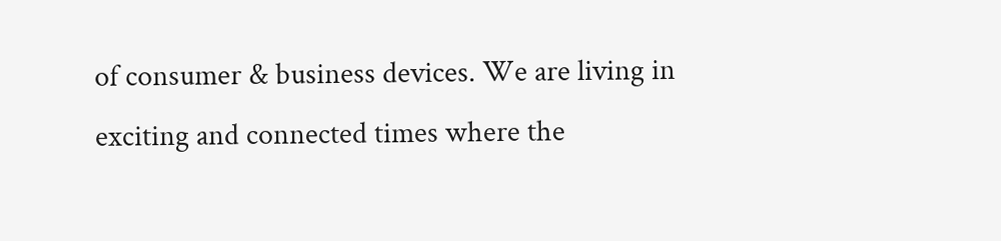of consumer & business devices. We are living in exciting and connected times where the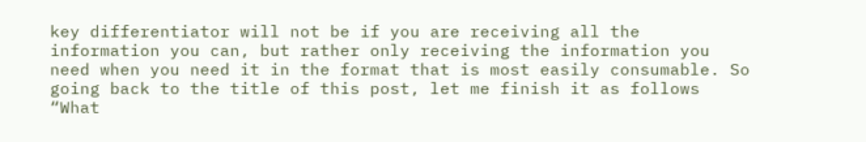key differentiator will not be if you are receiving all the information you can, but rather only receiving the information you need when you need it in the format that is most easily consumable. So going back to the title of this post, let me finish it as follows “What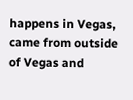happens in Vegas, came from outside of Vegas and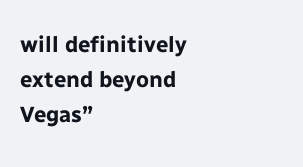will definitively extend beyond Vegas”